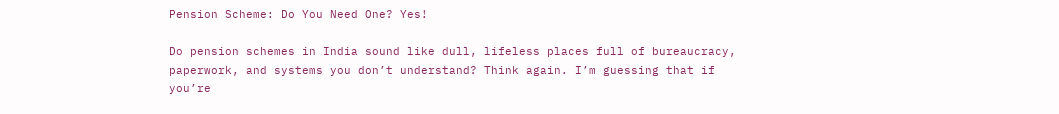Pension Scheme: Do You Need One? Yes!

Do pension schemes in India sound like dull, lifeless places full of bureaucracy, paperwork, and systems you don’t understand? Think again. I’m guessing that if you’re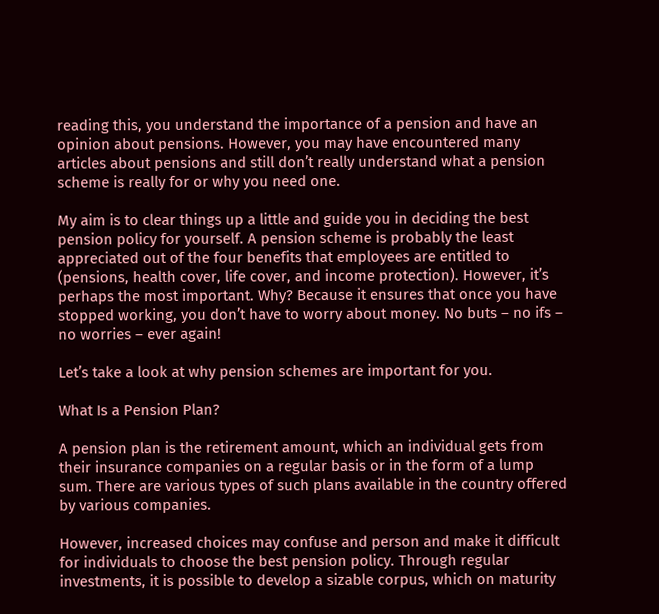reading this, you understand the importance of a pension and have an opinion about pensions. However, you may have encountered many articles about pensions and still don’t really understand what a pension scheme is really for or why you need one.

My aim is to clear things up a little and guide you in deciding the best pension policy for yourself. A pension scheme is probably the least appreciated out of the four benefits that employees are entitled to (pensions, health cover, life cover, and income protection). However, it’s perhaps the most important. Why? Because it ensures that once you have stopped working, you don’t have to worry about money. No buts – no ifs – no worries – ever again!

Let’s take a look at why pension schemes are important for you.

What Is a Pension Plan?

A pension plan is the retirement amount, which an individual gets from their insurance companies on a regular basis or in the form of a lump sum. There are various types of such plans available in the country offered by various companies.

However, increased choices may confuse and person and make it difficult for individuals to choose the best pension policy. Through regular investments, it is possible to develop a sizable corpus, which on maturity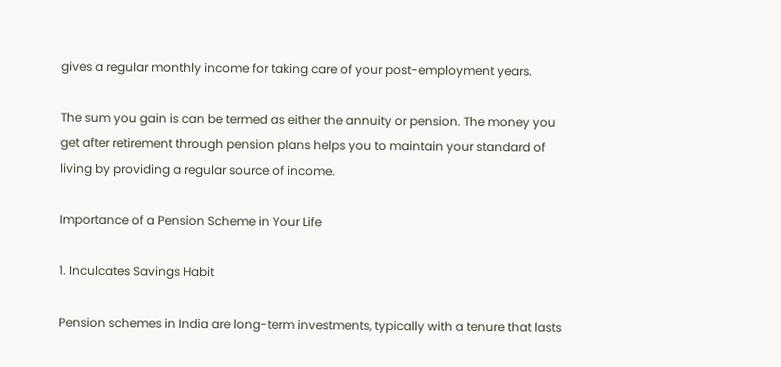gives a regular monthly income for taking care of your post-employment years.

The sum you gain is can be termed as either the annuity or pension. The money you get after retirement through pension plans helps you to maintain your standard of living by providing a regular source of income.

Importance of a Pension Scheme in Your Life

1. Inculcates Savings Habit

Pension schemes in India are long-term investments, typically with a tenure that lasts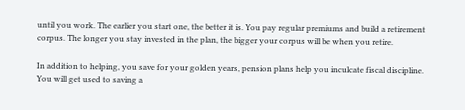until you work. The earlier you start one, the better it is. You pay regular premiums and build a retirement corpus. The longer you stay invested in the plan, the bigger your corpus will be when you retire.

In addition to helping, you save for your golden years, pension plans help you inculcate fiscal discipline. You will get used to saving a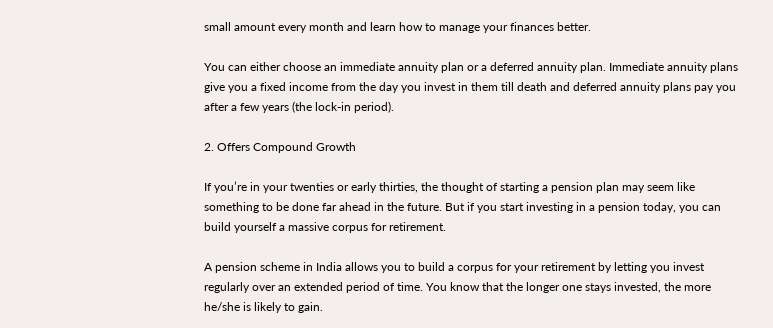small amount every month and learn how to manage your finances better.

You can either choose an immediate annuity plan or a deferred annuity plan. Immediate annuity plans give you a fixed income from the day you invest in them till death and deferred annuity plans pay you after a few years (the lock-in period).

2. Offers Compound Growth

If you’re in your twenties or early thirties, the thought of starting a pension plan may seem like something to be done far ahead in the future. But if you start investing in a pension today, you can build yourself a massive corpus for retirement.

A pension scheme in India allows you to build a corpus for your retirement by letting you invest regularly over an extended period of time. You know that the longer one stays invested, the more he/she is likely to gain.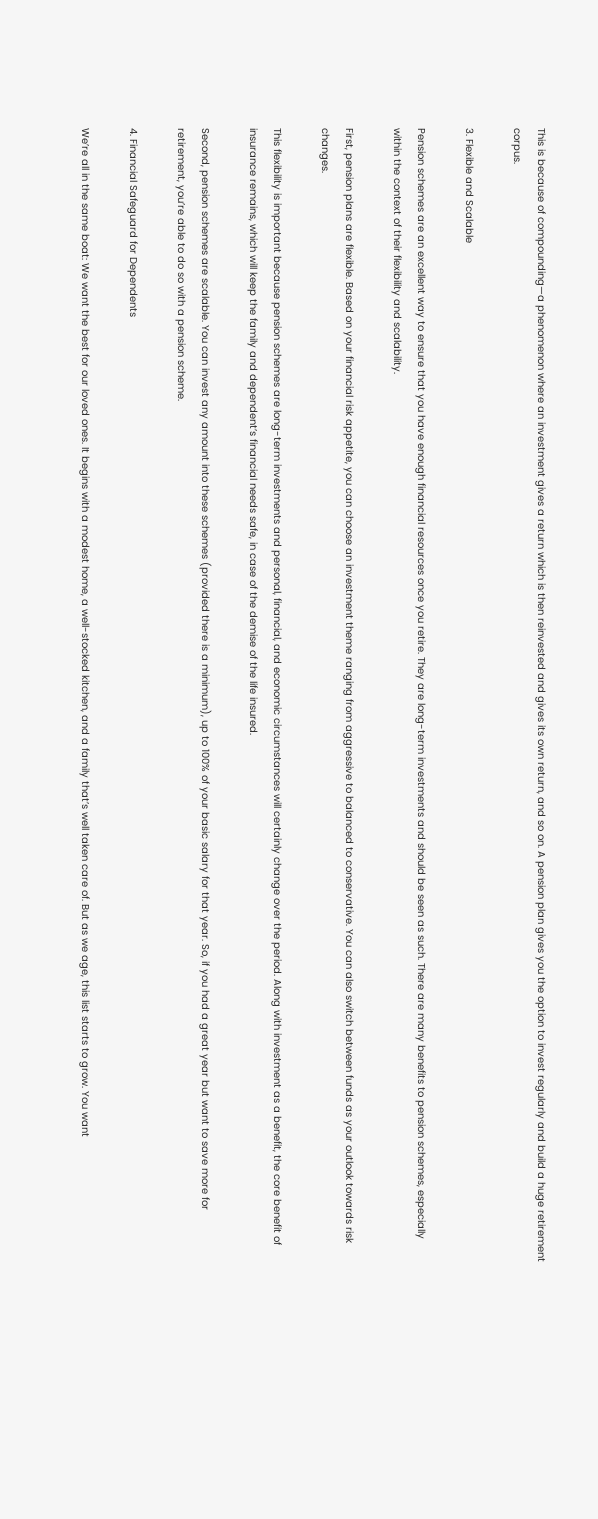This is because of compounding—a phenomenon where an investment gives a return which is then reinvested and gives its own return, and so on. A pension plan gives you the option to invest regularly and build a huge retirement corpus.

3. Flexible and Scalable

Pension schemes are an excellent way to ensure that you have enough financial resources once you retire. They are long-term investments and should be seen as such. There are many benefits to pension schemes, especially within the context of their flexibility and scalability.

First, pension plans are flexible. Based on your financial risk appetite, you can choose an investment theme ranging from aggressive to balanced to conservative. You can also switch between funds as your outlook towards risk changes.

This flexibility is important because pension schemes are long-term investments and personal, financial, and economic circumstances will certainly change over the period. Along with investment as a benefit, the core benefit of insurance remains, which will keep the family and dependent’s financial needs safe, in case of the demise of the life insured.

Second, pension schemes are scalable. You can invest any amount into these schemes (provided there is a minimum), up to 100% of your basic salary for that year. So, if you had a great year but want to save more for retirement, you’re able to do so with a pension scheme.

4. Financial Safeguard for Dependents

We’re all in the same boat: We want the best for our loved ones. It begins with a modest home, a well-stocked kitchen, and a family that’s well taken care of. But as we age, this list starts to grow. You want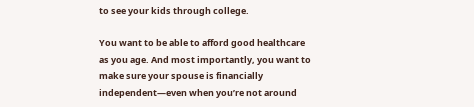to see your kids through college.

You want to be able to afford good healthcare as you age. And most importantly, you want to make sure your spouse is financially independent—even when you’re not around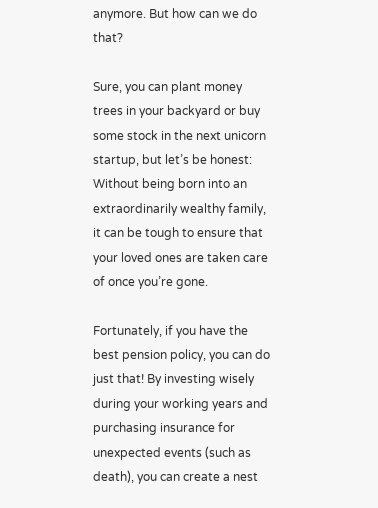anymore. But how can we do that?

Sure, you can plant money trees in your backyard or buy some stock in the next unicorn startup, but let’s be honest: Without being born into an extraordinarily wealthy family, it can be tough to ensure that your loved ones are taken care of once you’re gone.

Fortunately, if you have the best pension policy, you can do just that! By investing wisely during your working years and purchasing insurance for unexpected events (such as death), you can create a nest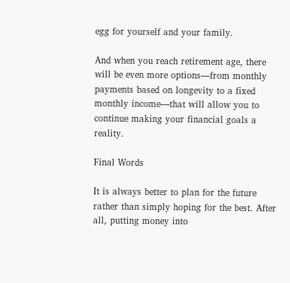egg for yourself and your family.

And when you reach retirement age, there will be even more options—from monthly payments based on longevity to a fixed monthly income—that will allow you to continue making your financial goals a reality.

Final Words

It is always better to plan for the future rather than simply hoping for the best. After all, putting money into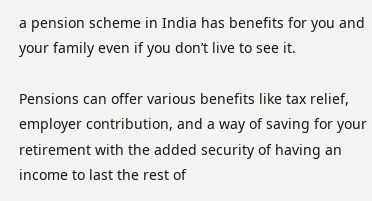a pension scheme in India has benefits for you and your family even if you don’t live to see it.

Pensions can offer various benefits like tax relief, employer contribution, and a way of saving for your retirement with the added security of having an income to last the rest of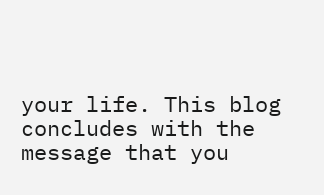your life. This blog concludes with the message that you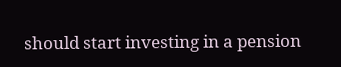should start investing in a pension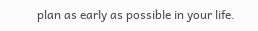plan as early as possible in your life.